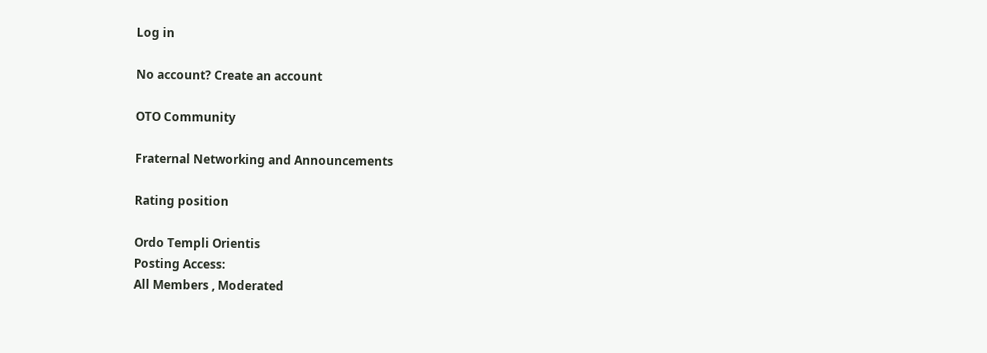Log in

No account? Create an account

OTO Community

Fraternal Networking and Announcements

Rating position

Ordo Templi Orientis
Posting Access:
All Members , Moderated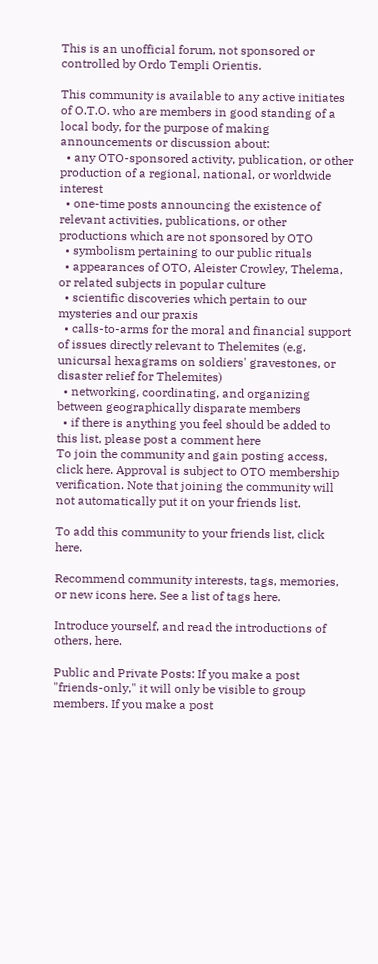This is an unofficial forum, not sponsored or controlled by Ordo Templi Orientis.

This community is available to any active initiates of O.T.O. who are members in good standing of a local body, for the purpose of making announcements or discussion about:
  • any OTO-sponsored activity, publication, or other production of a regional, national, or worldwide interest
  • one-time posts announcing the existence of relevant activities, publications, or other productions which are not sponsored by OTO
  • symbolism pertaining to our public rituals
  • appearances of OTO, Aleister Crowley, Thelema, or related subjects in popular culture
  • scientific discoveries which pertain to our mysteries and our praxis
  • calls-to-arms for the moral and financial support of issues directly relevant to Thelemites (e.g. unicursal hexagrams on soldiers' gravestones, or disaster relief for Thelemites)
  • networking, coordinating, and organizing between geographically disparate members
  • if there is anything you feel should be added to this list, please post a comment here
To join the community and gain posting access, click here. Approval is subject to OTO membership verification. Note that joining the community will not automatically put it on your friends list.

To add this community to your friends list, click here.

Recommend community interests, tags, memories, or new icons here. See a list of tags here.

Introduce yourself, and read the introductions of others, here.

Public and Private Posts: If you make a post "friends-only," it will only be visible to group members. If you make a post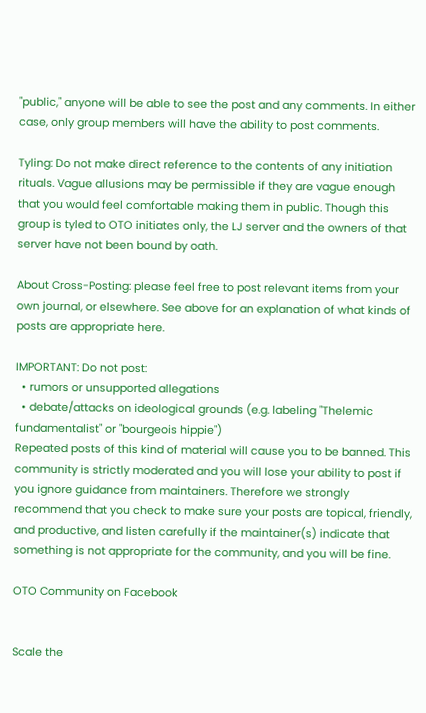"public," anyone will be able to see the post and any comments. In either case, only group members will have the ability to post comments.

Tyling: Do not make direct reference to the contents of any initiation rituals. Vague allusions may be permissible if they are vague enough that you would feel comfortable making them in public. Though this group is tyled to OTO initiates only, the LJ server and the owners of that server have not been bound by oath.

About Cross-Posting: please feel free to post relevant items from your own journal, or elsewhere. See above for an explanation of what kinds of posts are appropriate here.

IMPORTANT: Do not post:
  • rumors or unsupported allegations
  • debate/attacks on ideological grounds (e.g. labeling "Thelemic fundamentalist" or "bourgeois hippie")
Repeated posts of this kind of material will cause you to be banned. This community is strictly moderated and you will lose your ability to post if you ignore guidance from maintainers. Therefore we strongly recommend that you check to make sure your posts are topical, friendly, and productive, and listen carefully if the maintainer(s) indicate that something is not appropriate for the community, and you will be fine.

OTO Community on Facebook


Scale the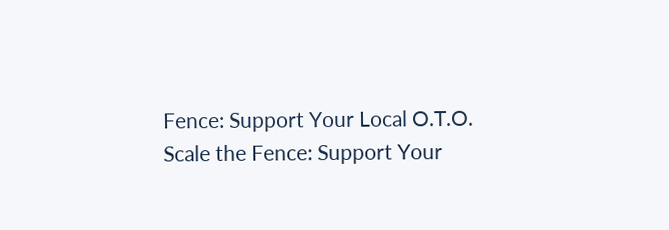Fence: Support Your Local O.T.O.
Scale the Fence: Support Your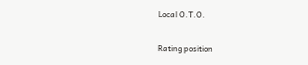Local O.T.O.

Rating position